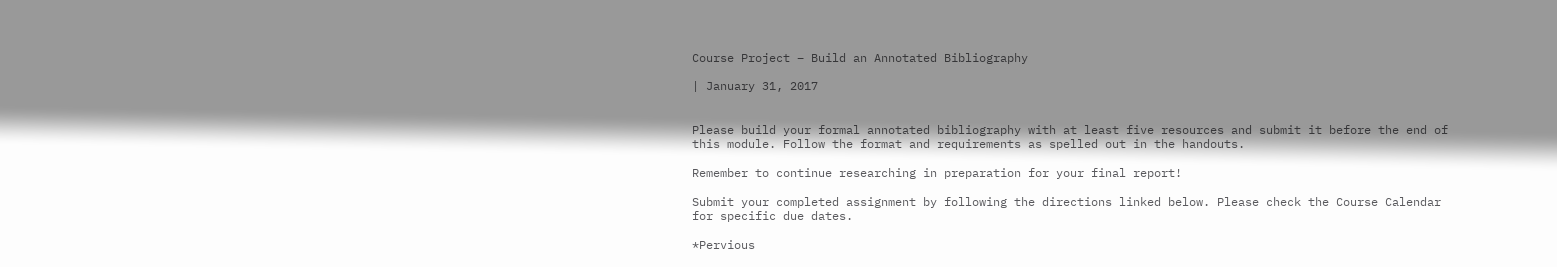Course Project – Build an Annotated Bibliography

| January 31, 2017


Please build your formal annotated bibliography with at least five resources and submit it before the end of this module. Follow the format and requirements as spelled out in the handouts.

Remember to continue researching in preparation for your final report!

Submit your completed assignment by following the directions linked below. Please check the Course Calendar for specific due dates.

*Pervious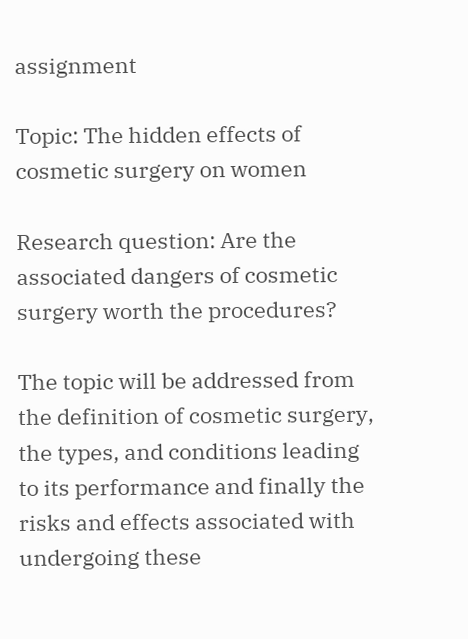assignment

Topic: The hidden effects of cosmetic surgery on women

Research question: Are the associated dangers of cosmetic surgery worth the procedures?

The topic will be addressed from the definition of cosmetic surgery, the types, and conditions leading to its performance and finally the risks and effects associated with undergoing these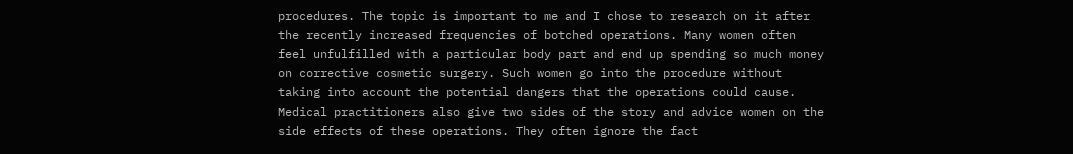procedures. The topic is important to me and I chose to research on it after the recently increased frequencies of botched operations. Many women often feel unfulfilled with a particular body part and end up spending so much money on corrective cosmetic surgery. Such women go into the procedure without taking into account the potential dangers that the operations could cause. Medical practitioners also give two sides of the story and advice women on the side effects of these operations. They often ignore the fact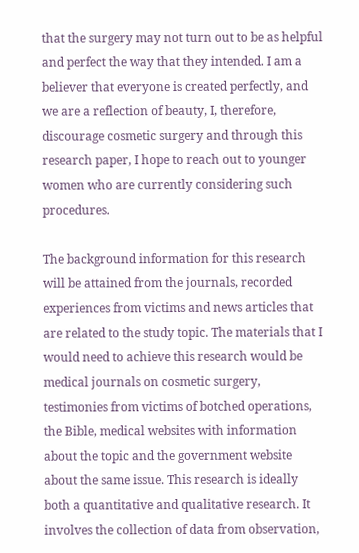that the surgery may not turn out to be as helpful and perfect the way that they intended. I am a believer that everyone is created perfectly, and we are a reflection of beauty, I, therefore, discourage cosmetic surgery and through this research paper, I hope to reach out to younger women who are currently considering such procedures.

The background information for this research will be attained from the journals, recorded experiences from victims and news articles that are related to the study topic. The materials that I would need to achieve this research would be medical journals on cosmetic surgery, testimonies from victims of botched operations, the Bible, medical websites with information about the topic and the government website about the same issue. This research is ideally both a quantitative and qualitative research. It involves the collection of data from observation,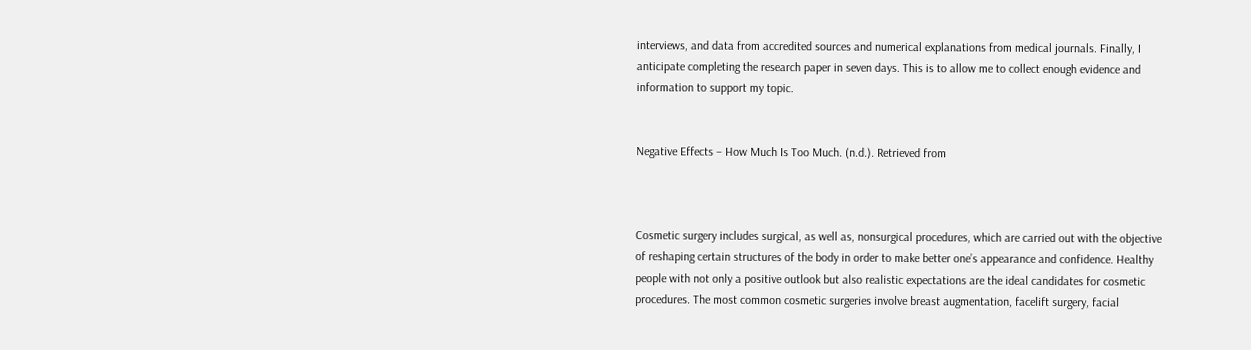interviews, and data from accredited sources and numerical explanations from medical journals. Finally, I anticipate completing the research paper in seven days. This is to allow me to collect enough evidence and information to support my topic.


Negative Effects – How Much Is Too Much. (n.d.). Retrieved from



Cosmetic surgery includes surgical, as well as, nonsurgical procedures, which are carried out with the objective of reshaping certain structures of the body in order to make better one’s appearance and confidence. Healthy people with not only a positive outlook but also realistic expectations are the ideal candidates for cosmetic procedures. The most common cosmetic surgeries involve breast augmentation, facelift surgery, facial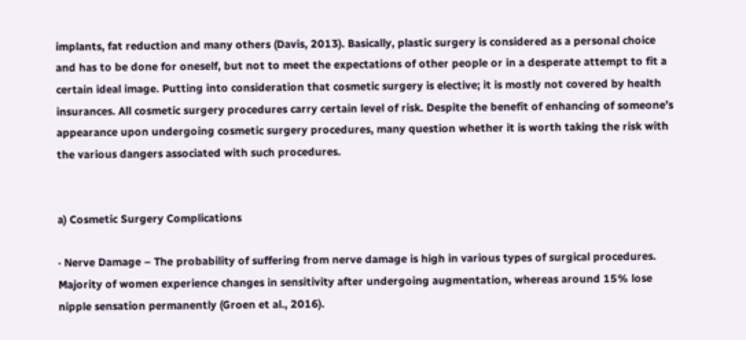implants, fat reduction and many others (Davis, 2013). Basically, plastic surgery is considered as a personal choice and has to be done for oneself, but not to meet the expectations of other people or in a desperate attempt to fit a certain ideal image. Putting into consideration that cosmetic surgery is elective; it is mostly not covered by health insurances. All cosmetic surgery procedures carry certain level of risk. Despite the benefit of enhancing of someone’s appearance upon undergoing cosmetic surgery procedures, many question whether it is worth taking the risk with the various dangers associated with such procedures.


a) Cosmetic Surgery Complications

· Nerve Damage – The probability of suffering from nerve damage is high in various types of surgical procedures. Majority of women experience changes in sensitivity after undergoing augmentation, whereas around 15% lose nipple sensation permanently (Groen et al., 2016).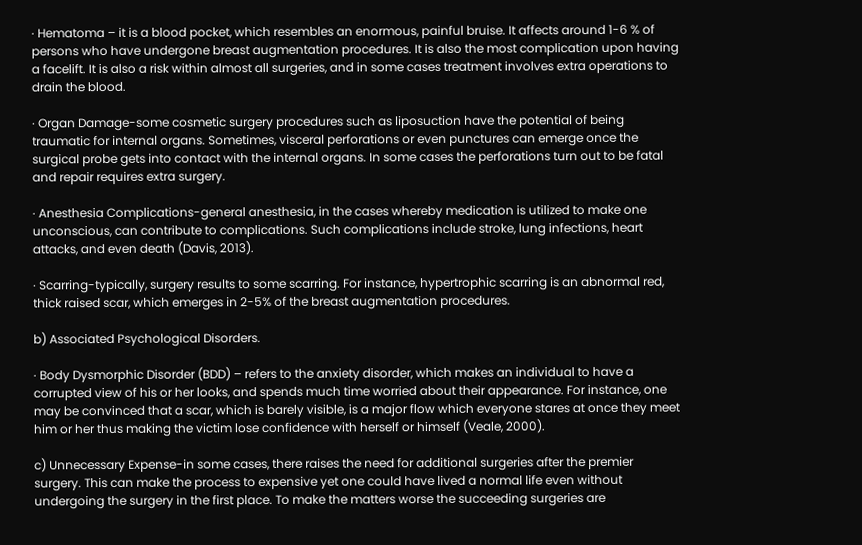· Hematoma – it is a blood pocket, which resembles an enormous, painful bruise. It affects around 1-6 % of persons who have undergone breast augmentation procedures. It is also the most complication upon having a facelift. It is also a risk within almost all surgeries, and in some cases treatment involves extra operations to drain the blood.

· Organ Damage-some cosmetic surgery procedures such as liposuction have the potential of being traumatic for internal organs. Sometimes, visceral perforations or even punctures can emerge once the surgical probe gets into contact with the internal organs. In some cases the perforations turn out to be fatal and repair requires extra surgery.

· Anesthesia Complications-general anesthesia, in the cases whereby medication is utilized to make one unconscious, can contribute to complications. Such complications include stroke, lung infections, heart attacks, and even death (Davis, 2013).

· Scarring-typically, surgery results to some scarring. For instance, hypertrophic scarring is an abnormal red, thick raised scar, which emerges in 2-5% of the breast augmentation procedures.

b) Associated Psychological Disorders.

· Body Dysmorphic Disorder (BDD) – refers to the anxiety disorder, which makes an individual to have a corrupted view of his or her looks, and spends much time worried about their appearance. For instance, one may be convinced that a scar, which is barely visible, is a major flow which everyone stares at once they meet him or her thus making the victim lose confidence with herself or himself (Veale, 2000).

c) Unnecessary Expense-in some cases, there raises the need for additional surgeries after the premier surgery. This can make the process to expensive yet one could have lived a normal life even without undergoing the surgery in the first place. To make the matters worse the succeeding surgeries are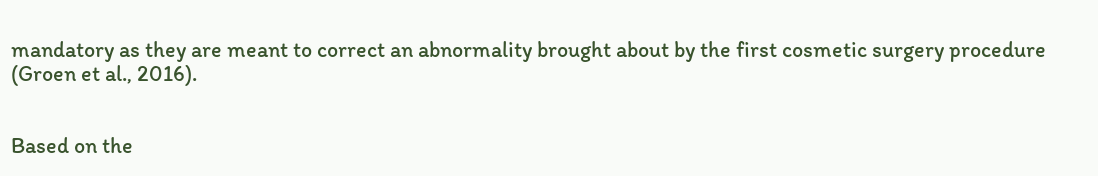mandatory as they are meant to correct an abnormality brought about by the first cosmetic surgery procedure (Groen et al., 2016).


Based on the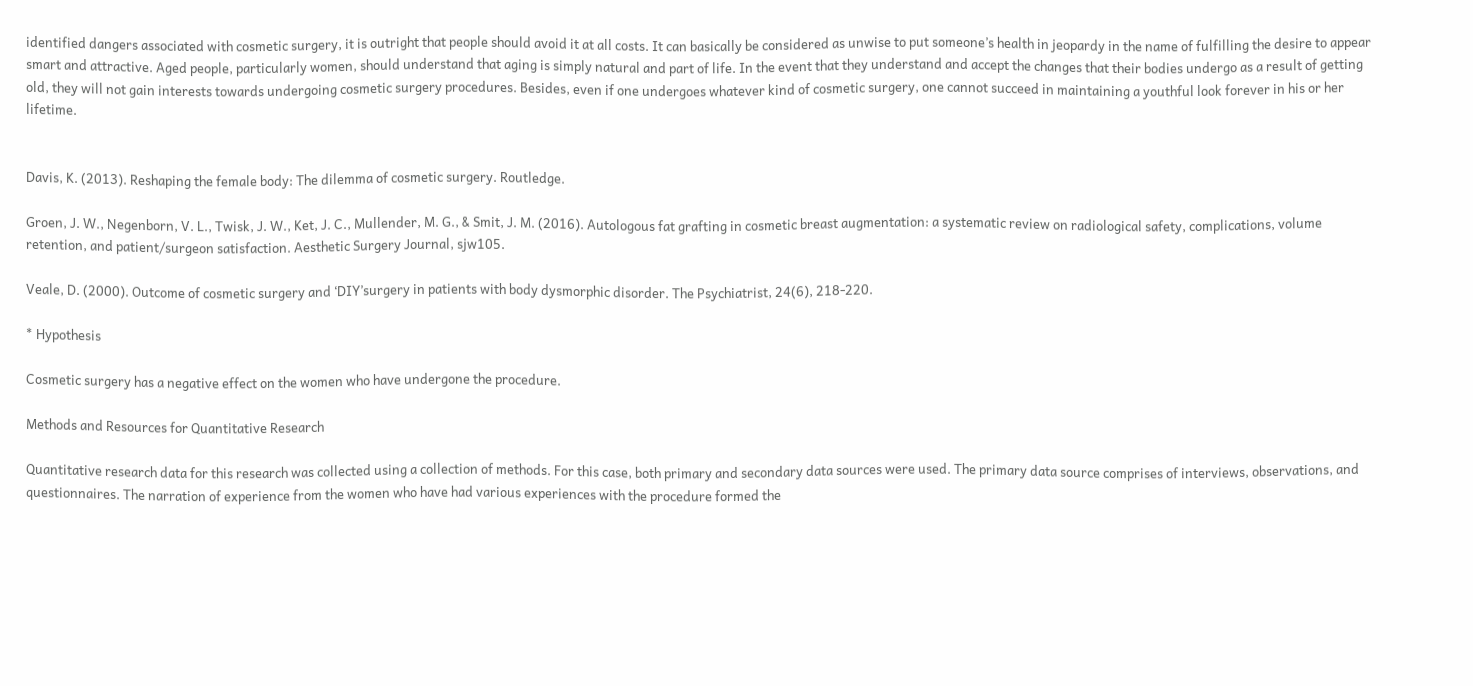identified dangers associated with cosmetic surgery, it is outright that people should avoid it at all costs. It can basically be considered as unwise to put someone’s health in jeopardy in the name of fulfilling the desire to appear smart and attractive. Aged people, particularly women, should understand that aging is simply natural and part of life. In the event that they understand and accept the changes that their bodies undergo as a result of getting old, they will not gain interests towards undergoing cosmetic surgery procedures. Besides, even if one undergoes whatever kind of cosmetic surgery, one cannot succeed in maintaining a youthful look forever in his or her lifetime.


Davis, K. (2013). Reshaping the female body: The dilemma of cosmetic surgery. Routledge.

Groen, J. W., Negenborn, V. L., Twisk, J. W., Ket, J. C., Mullender, M. G., & Smit, J. M. (2016). Autologous fat grafting in cosmetic breast augmentation: a systematic review on radiological safety, complications, volume retention, and patient/surgeon satisfaction. Aesthetic Surgery Journal, sjw105.

Veale, D. (2000). Outcome of cosmetic surgery and ‘DIY’surgery in patients with body dysmorphic disorder. The Psychiatrist, 24(6), 218-220.

* Hypothesis

Cosmetic surgery has a negative effect on the women who have undergone the procedure.

Methods and Resources for Quantitative Research

Quantitative research data for this research was collected using a collection of methods. For this case, both primary and secondary data sources were used. The primary data source comprises of interviews, observations, and questionnaires. The narration of experience from the women who have had various experiences with the procedure formed the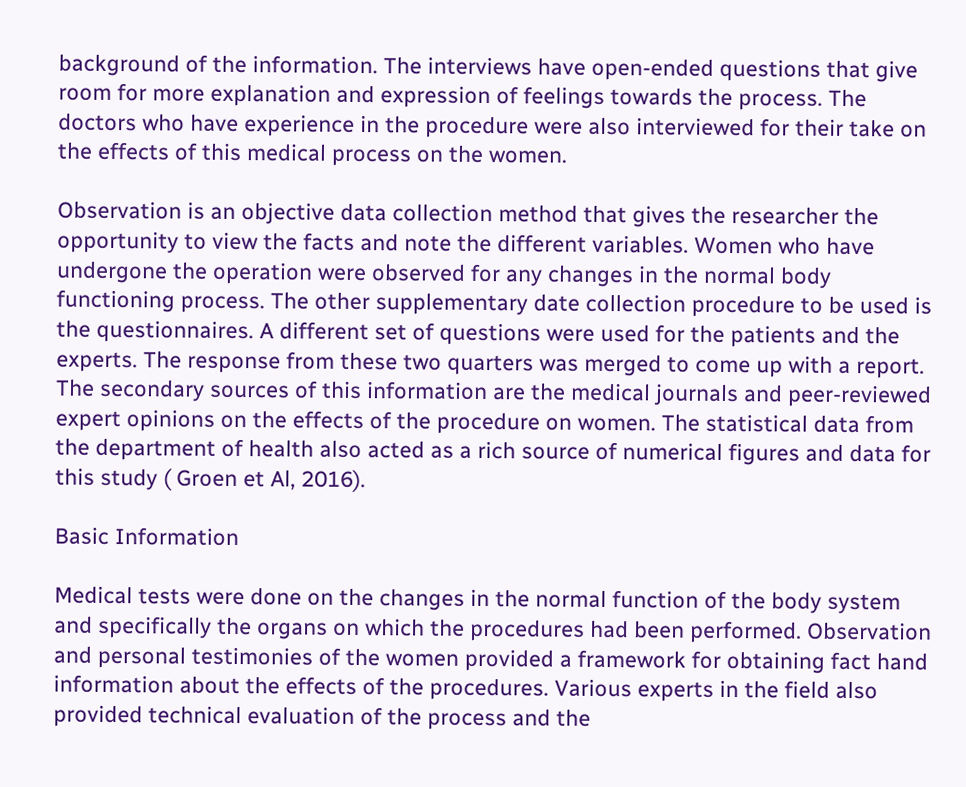background of the information. The interviews have open-ended questions that give room for more explanation and expression of feelings towards the process. The doctors who have experience in the procedure were also interviewed for their take on the effects of this medical process on the women.

Observation is an objective data collection method that gives the researcher the opportunity to view the facts and note the different variables. Women who have undergone the operation were observed for any changes in the normal body functioning process. The other supplementary date collection procedure to be used is the questionnaires. A different set of questions were used for the patients and the experts. The response from these two quarters was merged to come up with a report. The secondary sources of this information are the medical journals and peer-reviewed expert opinions on the effects of the procedure on women. The statistical data from the department of health also acted as a rich source of numerical figures and data for this study ( Groen et Al, 2016).

Basic Information

Medical tests were done on the changes in the normal function of the body system and specifically the organs on which the procedures had been performed. Observation and personal testimonies of the women provided a framework for obtaining fact hand information about the effects of the procedures. Various experts in the field also provided technical evaluation of the process and the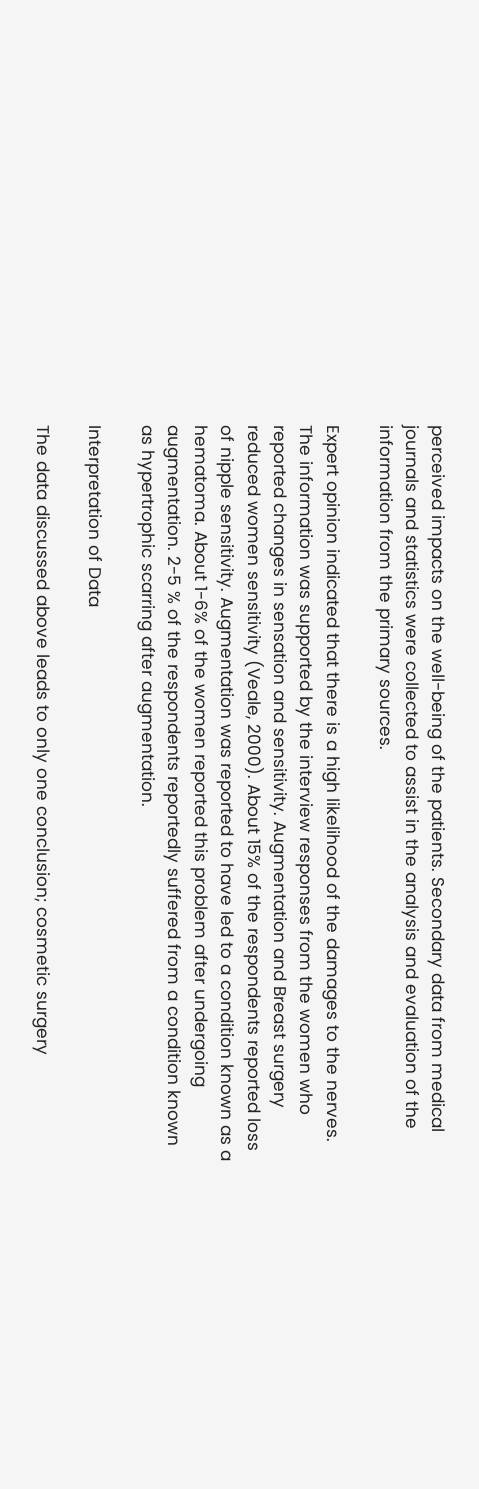perceived impacts on the well-being of the patients. Secondary data from medical journals and statistics were collected to assist in the analysis and evaluation of the information from the primary sources.

Expert opinion indicated that there is a high likelihood of the damages to the nerves. The information was supported by the interview responses from the women who reported changes in sensation and sensitivity. Augmentation and Breast surgery reduced women sensitivity (Veale, 2000). About 15% of the respondents reported loss of nipple sensitivity. Augmentation was reported to have led to a condition known as a hematoma. About 1-6% of the women reported this problem after undergoing augmentation. 2-5 % of the respondents reportedly suffered from a condition known as hypertrophic scarring after augmentation.

Interpretation of Data

The data discussed above leads to only one conclusion; cosmetic surgery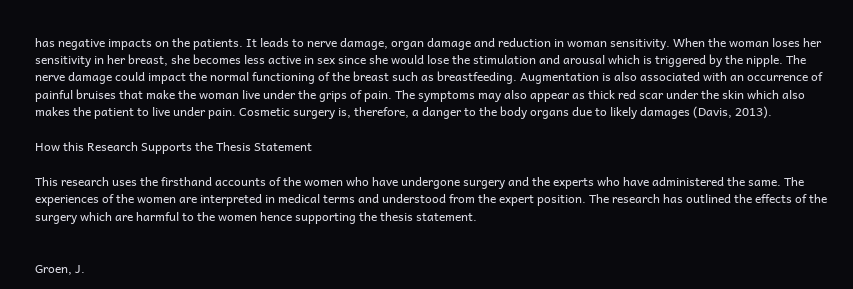has negative impacts on the patients. It leads to nerve damage, organ damage and reduction in woman sensitivity. When the woman loses her sensitivity in her breast, she becomes less active in sex since she would lose the stimulation and arousal which is triggered by the nipple. The nerve damage could impact the normal functioning of the breast such as breastfeeding. Augmentation is also associated with an occurrence of painful bruises that make the woman live under the grips of pain. The symptoms may also appear as thick red scar under the skin which also makes the patient to live under pain. Cosmetic surgery is, therefore, a danger to the body organs due to likely damages (Davis, 2013).

How this Research Supports the Thesis Statement

This research uses the firsthand accounts of the women who have undergone surgery and the experts who have administered the same. The experiences of the women are interpreted in medical terms and understood from the expert position. The research has outlined the effects of the surgery which are harmful to the women hence supporting the thesis statement.


Groen, J.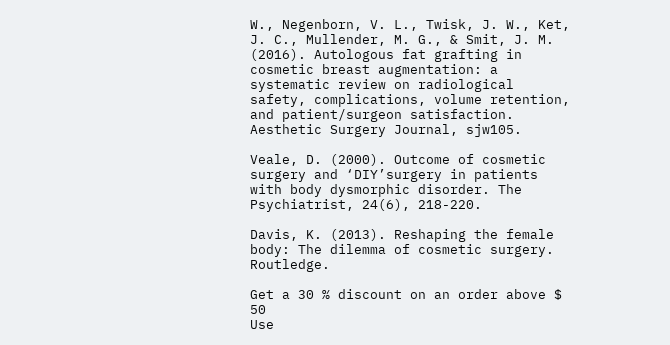W., Negenborn, V. L., Twisk, J. W., Ket, J. C., Mullender, M. G., & Smit, J. M. (2016). Autologous fat grafting in cosmetic breast augmentation: a systematic review on radiological safety, complications, volume retention, and patient/surgeon satisfaction. Aesthetic Surgery Journal, sjw105.

Veale, D. (2000). Outcome of cosmetic surgery and ‘DIY’surgery in patients with body dysmorphic disorder. The Psychiatrist, 24(6), 218-220.

Davis, K. (2013). Reshaping the female body: The dilemma of cosmetic surgery. Routledge.

Get a 30 % discount on an order above $ 50
Use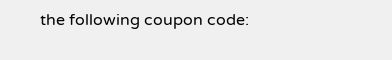the following coupon code: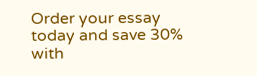Order your essay today and save 30% with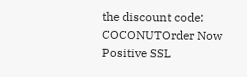the discount code: COCONUTOrder Now
Positive SSL